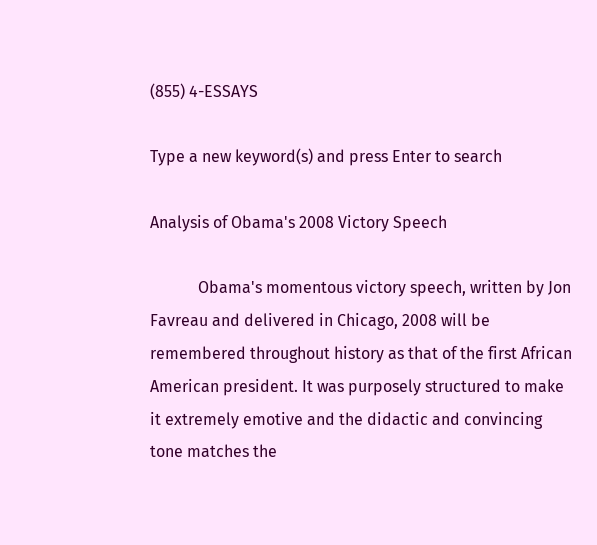(855) 4-ESSAYS

Type a new keyword(s) and press Enter to search

Analysis of Obama's 2008 Victory Speech

            Obama's momentous victory speech, written by Jon Favreau and delivered in Chicago, 2008 will be remembered throughout history as that of the first African American president. It was purposely structured to make it extremely emotive and the didactic and convincing tone matches the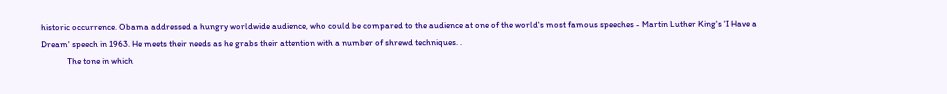historic occurrence. Obama addressed a hungry worldwide audience, who could be compared to the audience at one of the world's most famous speeches - Martin Luther King's 'I Have a Dream' speech in 1963. He meets their needs as he grabs their attention with a number of shrewd techniques. .
             The tone in which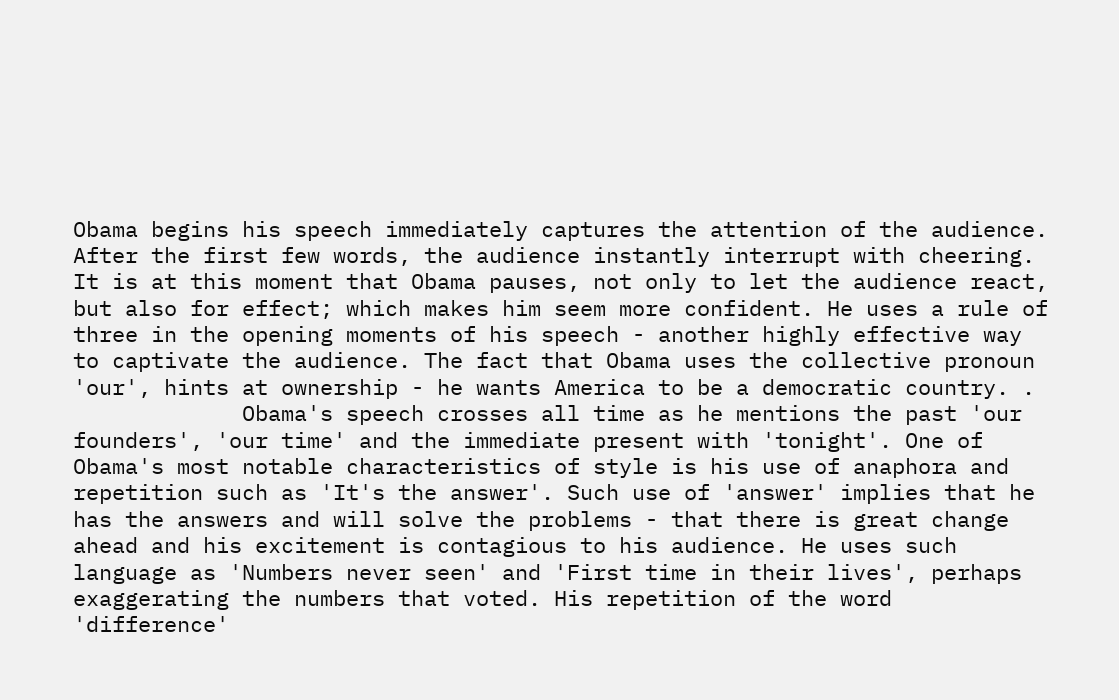Obama begins his speech immediately captures the attention of the audience. After the first few words, the audience instantly interrupt with cheering. It is at this moment that Obama pauses, not only to let the audience react, but also for effect; which makes him seem more confident. He uses a rule of three in the opening moments of his speech - another highly effective way to captivate the audience. The fact that Obama uses the collective pronoun 'our', hints at ownership - he wants America to be a democratic country. .
             Obama's speech crosses all time as he mentions the past 'our founders', 'our time' and the immediate present with 'tonight'. One of Obama's most notable characteristics of style is his use of anaphora and repetition such as 'It's the answer'. Such use of 'answer' implies that he has the answers and will solve the problems - that there is great change ahead and his excitement is contagious to his audience. He uses such language as 'Numbers never seen' and 'First time in their lives', perhaps exaggerating the numbers that voted. His repetition of the word 'difference'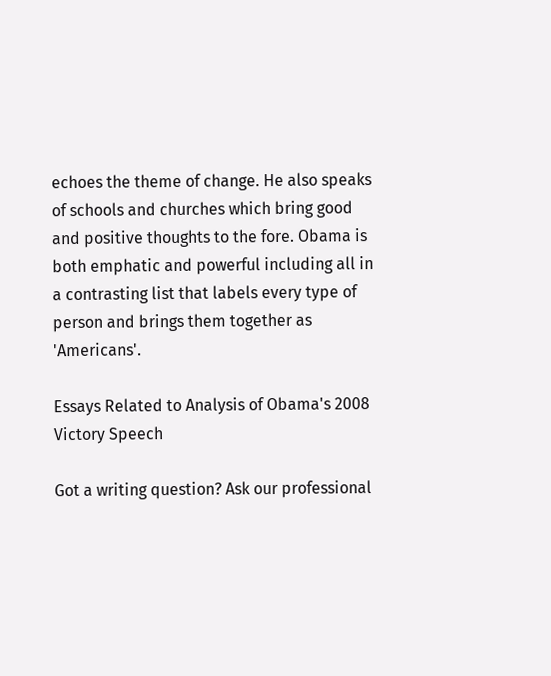echoes the theme of change. He also speaks of schools and churches which bring good and positive thoughts to the fore. Obama is both emphatic and powerful including all in a contrasting list that labels every type of person and brings them together as 'Americans'.

Essays Related to Analysis of Obama's 2008 Victory Speech

Got a writing question? Ask our professional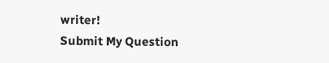writer!
Submit My Question